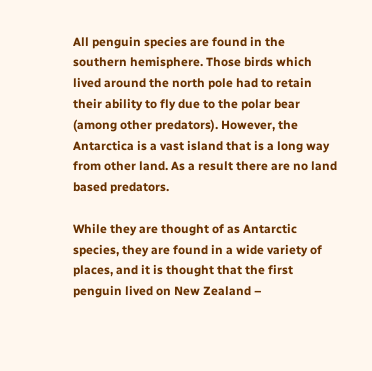All penguin species are found in the southern hemisphere. Those birds which lived around the north pole had to retain their ability to fly due to the polar bear (among other predators). However, the Antarctica is a vast island that is a long way from other land. As a result there are no land based predators.

While they are thought of as Antarctic species, they are found in a wide variety of places, and it is thought that the first penguin lived on New Zealand –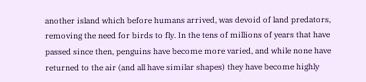another island which before humans arrived, was devoid of land predators, removing the need for birds to fly. In the tens of millions of years that have passed since then, penguins have become more varied, and while none have returned to the air (and all have similar shapes) they have become highly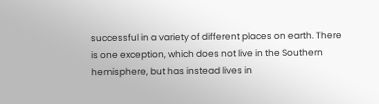successful in a variety of different places on earth. There is one exception, which does not live in the Southern hemisphere, but has instead lives in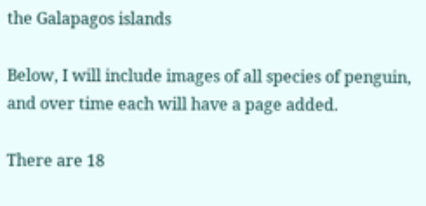the Galapagos islands

Below, I will include images of all species of penguin, and over time each will have a page added.

There are 18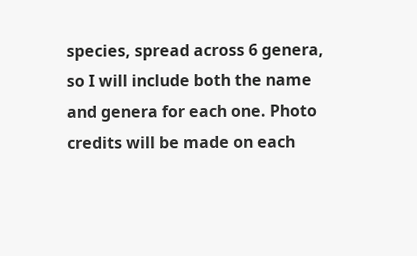species, spread across 6 genera, so I will include both the name and genera for each one. Photo credits will be made on each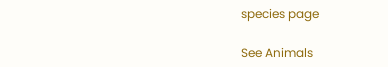species page

See Animals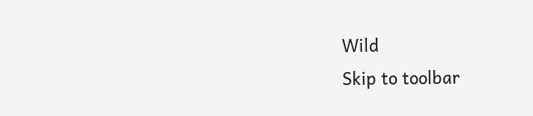Wild
Skip to toolbar